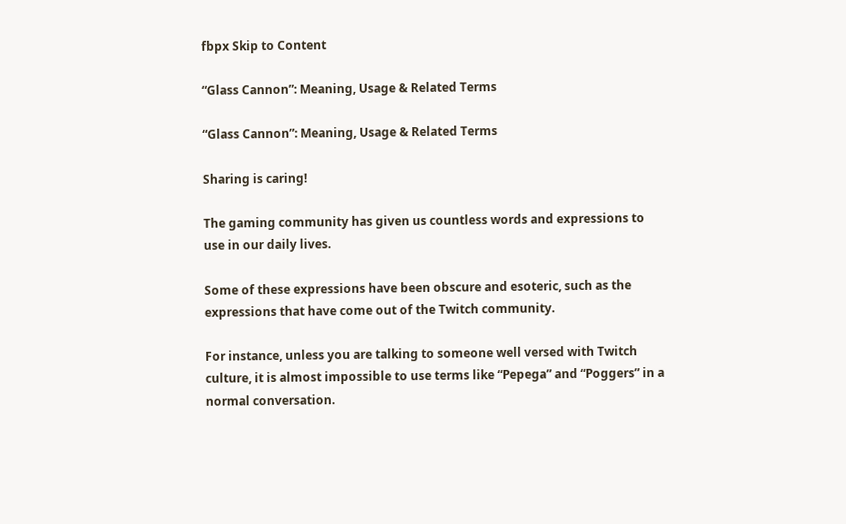fbpx Skip to Content

“Glass Cannon”: Meaning, Usage & Related Terms

“Glass Cannon”: Meaning, Usage & Related Terms

Sharing is caring!

The gaming community has given us countless words and expressions to use in our daily lives.

Some of these expressions have been obscure and esoteric, such as the expressions that have come out of the Twitch community.

For instance, unless you are talking to someone well versed with Twitch culture, it is almost impossible to use terms like “Pepega” and “Poggers” in a normal conversation.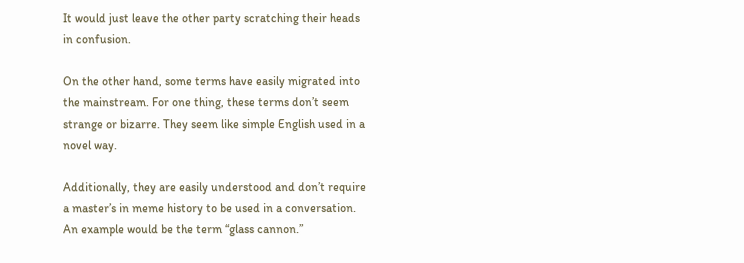It would just leave the other party scratching their heads in confusion.

On the other hand, some terms have easily migrated into the mainstream. For one thing, these terms don’t seem strange or bizarre. They seem like simple English used in a novel way.

Additionally, they are easily understood and don’t require a master’s in meme history to be used in a conversation. An example would be the term “glass cannon.”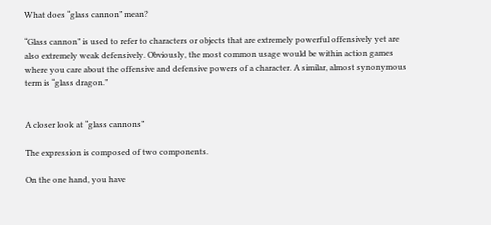What does “glass cannon” mean?

“Glass cannon” is used to refer to characters or objects that are extremely powerful offensively yet are also extremely weak defensively. Obviously, the most common usage would be within action games where you care about the offensive and defensive powers of a character. A similar, almost synonymous term is “glass dragon.”


A closer look at “glass cannons”

The expression is composed of two components.

On the one hand, you have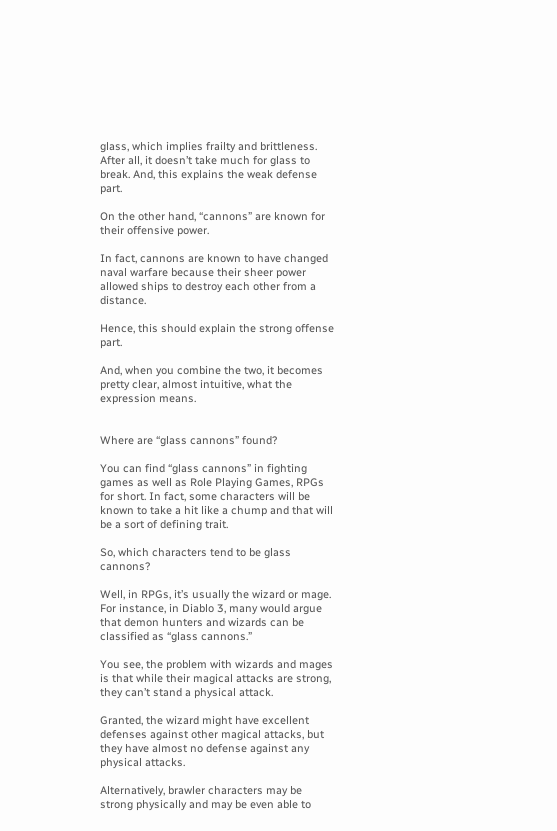glass, which implies frailty and brittleness. After all, it doesn’t take much for glass to break. And, this explains the weak defense part.

On the other hand, “cannons” are known for their offensive power.

In fact, cannons are known to have changed naval warfare because their sheer power allowed ships to destroy each other from a distance.

Hence, this should explain the strong offense part.

And, when you combine the two, it becomes pretty clear, almost intuitive, what the expression means.


Where are “glass cannons” found?

You can find “glass cannons” in fighting games as well as Role Playing Games, RPGs for short. In fact, some characters will be known to take a hit like a chump and that will be a sort of defining trait.

So, which characters tend to be glass cannons?

Well, in RPGs, it’s usually the wizard or mage. For instance, in Diablo 3, many would argue that demon hunters and wizards can be classified as “glass cannons.”

You see, the problem with wizards and mages is that while their magical attacks are strong, they can’t stand a physical attack.

Granted, the wizard might have excellent defenses against other magical attacks, but they have almost no defense against any physical attacks.

Alternatively, brawler characters may be strong physically and may be even able to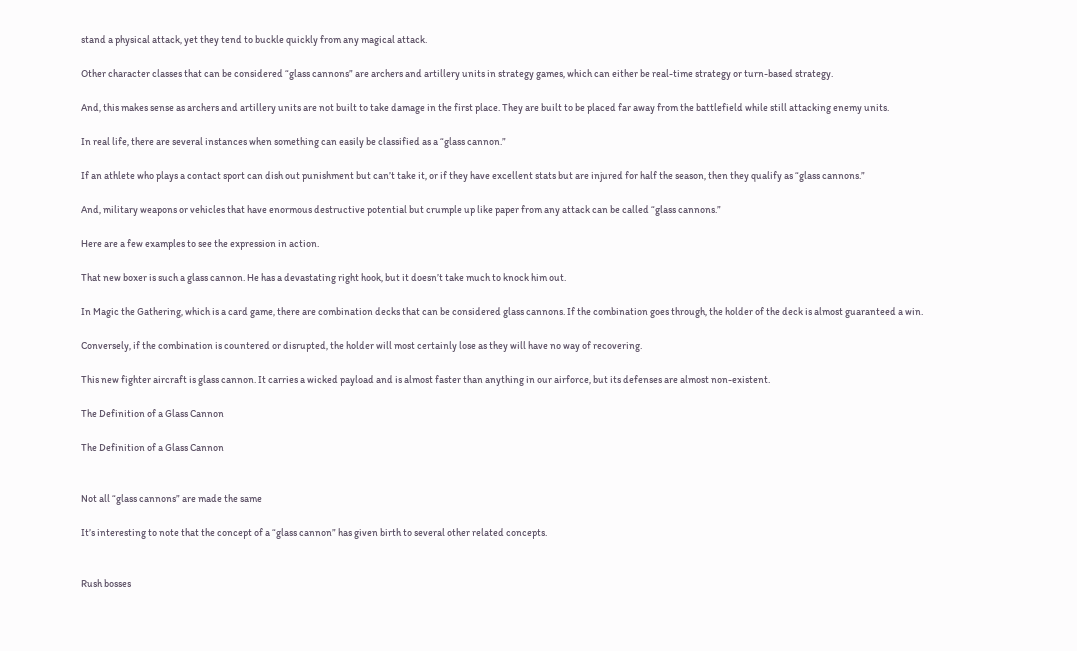stand a physical attack, yet they tend to buckle quickly from any magical attack.

Other character classes that can be considered “glass cannons” are archers and artillery units in strategy games, which can either be real-time strategy or turn-based strategy.

And, this makes sense as archers and artillery units are not built to take damage in the first place. They are built to be placed far away from the battlefield while still attacking enemy units.

In real life, there are several instances when something can easily be classified as a “glass cannon.”

If an athlete who plays a contact sport can dish out punishment but can’t take it, or if they have excellent stats but are injured for half the season, then they qualify as “glass cannons.”

And, military weapons or vehicles that have enormous destructive potential but crumple up like paper from any attack can be called “glass cannons.”

Here are a few examples to see the expression in action.

That new boxer is such a glass cannon. He has a devastating right hook, but it doesn’t take much to knock him out.

In Magic the Gathering, which is a card game, there are combination decks that can be considered glass cannons. If the combination goes through, the holder of the deck is almost guaranteed a win.

Conversely, if the combination is countered or disrupted, the holder will most certainly lose as they will have no way of recovering.

This new fighter aircraft is glass cannon. It carries a wicked payload and is almost faster than anything in our airforce, but its defenses are almost non-existent.

The Definition of a Glass Cannon

The Definition of a Glass Cannon


Not all “glass cannons” are made the same

It’s interesting to note that the concept of a “glass cannon” has given birth to several other related concepts.


Rush bosses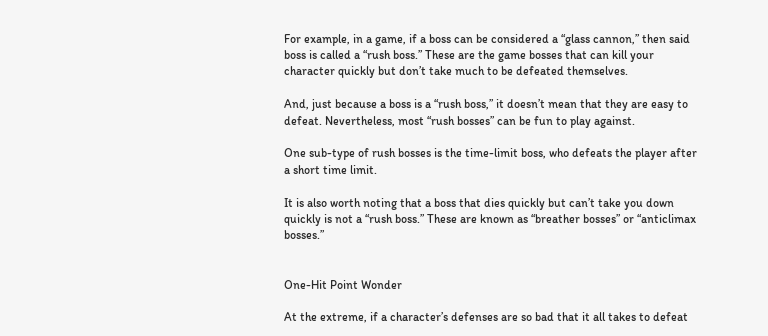For example, in a game, if a boss can be considered a “glass cannon,” then said boss is called a “rush boss.” These are the game bosses that can kill your character quickly but don’t take much to be defeated themselves.

And, just because a boss is a “rush boss,” it doesn’t mean that they are easy to defeat. Nevertheless, most “rush bosses” can be fun to play against.

One sub-type of rush bosses is the time-limit boss, who defeats the player after a short time limit.

It is also worth noting that a boss that dies quickly but can’t take you down quickly is not a “rush boss.” These are known as “breather bosses” or “anticlimax bosses.”


One-Hit Point Wonder

At the extreme, if a character’s defenses are so bad that it all takes to defeat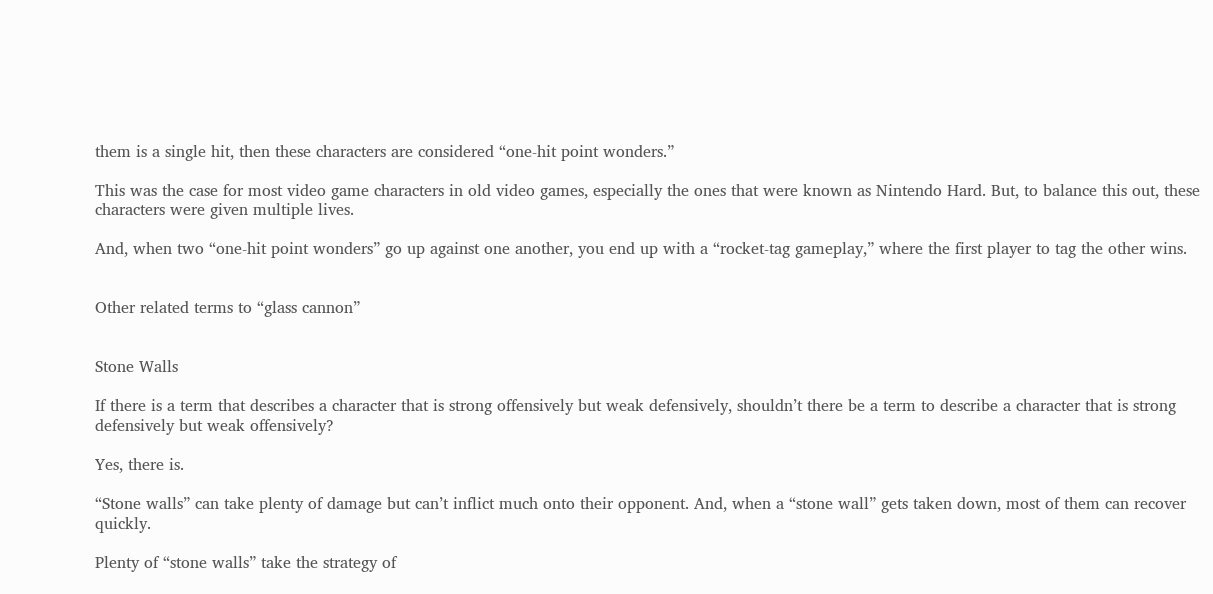them is a single hit, then these characters are considered “one-hit point wonders.”

This was the case for most video game characters in old video games, especially the ones that were known as Nintendo Hard. But, to balance this out, these characters were given multiple lives.

And, when two “one-hit point wonders” go up against one another, you end up with a “rocket-tag gameplay,” where the first player to tag the other wins.


Other related terms to “glass cannon”


Stone Walls

If there is a term that describes a character that is strong offensively but weak defensively, shouldn’t there be a term to describe a character that is strong defensively but weak offensively?

Yes, there is.

“Stone walls” can take plenty of damage but can’t inflict much onto their opponent. And, when a “stone wall” gets taken down, most of them can recover quickly.

Plenty of “stone walls” take the strategy of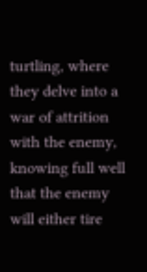turtling, where they delve into a war of attrition with the enemy, knowing full well that the enemy will either tire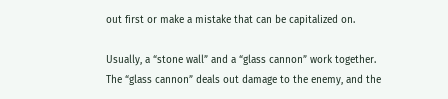out first or make a mistake that can be capitalized on.

Usually, a “stone wall” and a “glass cannon” work together. The “glass cannon” deals out damage to the enemy, and the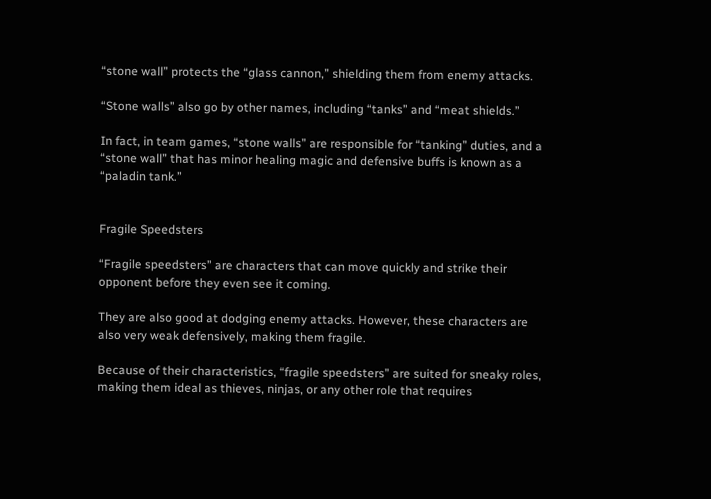“stone wall” protects the “glass cannon,” shielding them from enemy attacks.

“Stone walls” also go by other names, including “tanks” and “meat shields.”

In fact, in team games, “stone walls” are responsible for “tanking” duties, and a “stone wall” that has minor healing magic and defensive buffs is known as a “paladin tank.”


Fragile Speedsters

“Fragile speedsters” are characters that can move quickly and strike their opponent before they even see it coming.

They are also good at dodging enemy attacks. However, these characters are also very weak defensively, making them fragile.

Because of their characteristics, “fragile speedsters” are suited for sneaky roles, making them ideal as thieves, ninjas, or any other role that requires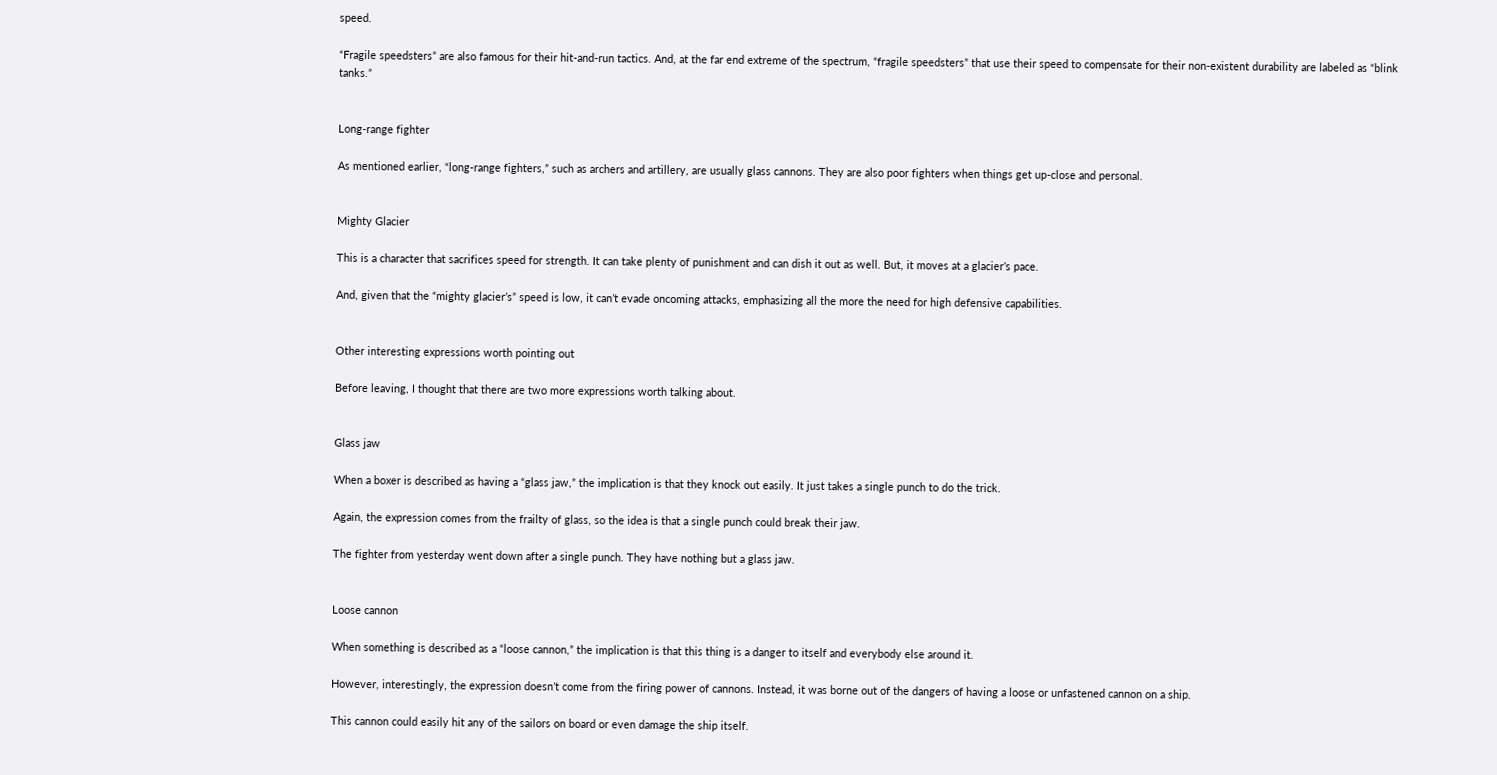speed.

“Fragile speedsters” are also famous for their hit-and-run tactics. And, at the far end extreme of the spectrum, “fragile speedsters” that use their speed to compensate for their non-existent durability are labeled as “blink tanks.”


Long-range fighter

As mentioned earlier, “long-range fighters,” such as archers and artillery, are usually glass cannons. They are also poor fighters when things get up-close and personal.


Mighty Glacier

This is a character that sacrifices speed for strength. It can take plenty of punishment and can dish it out as well. But, it moves at a glacier’s pace.

And, given that the “mighty glacier’s” speed is low, it can’t evade oncoming attacks, emphasizing all the more the need for high defensive capabilities.


Other interesting expressions worth pointing out

Before leaving, I thought that there are two more expressions worth talking about.


Glass jaw

When a boxer is described as having a “glass jaw,” the implication is that they knock out easily. It just takes a single punch to do the trick.

Again, the expression comes from the frailty of glass, so the idea is that a single punch could break their jaw.

The fighter from yesterday went down after a single punch. They have nothing but a glass jaw.


Loose cannon

When something is described as a “loose cannon,” the implication is that this thing is a danger to itself and everybody else around it.

However, interestingly, the expression doesn’t come from the firing power of cannons. Instead, it was borne out of the dangers of having a loose or unfastened cannon on a ship.

This cannon could easily hit any of the sailors on board or even damage the ship itself.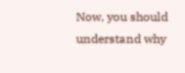Now, you should understand why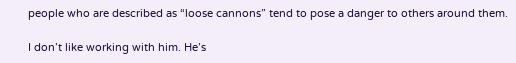people who are described as “loose cannons” tend to pose a danger to others around them.

I don’t like working with him. He’s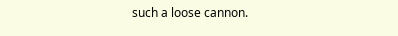such a loose cannon.